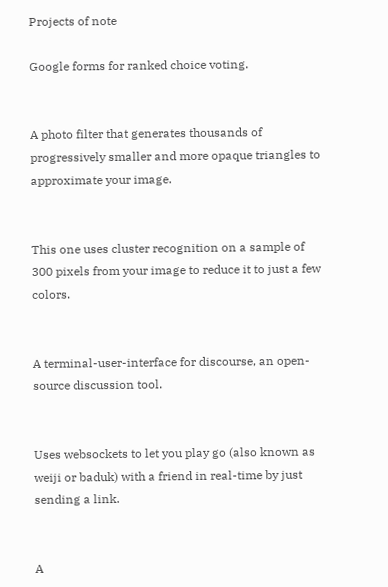Projects of note

Google forms for ranked choice voting.


A photo filter that generates thousands of progressively smaller and more opaque triangles to approximate your image.


This one uses cluster recognition on a sample of 300 pixels from your image to reduce it to just a few colors.


A terminal-user-interface for discourse, an open-source discussion tool.


Uses websockets to let you play go (also known as weiji or baduk) with a friend in real-time by just sending a link.


A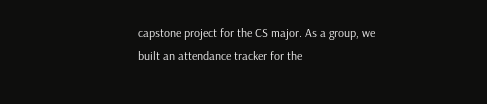capstone project for the CS major. As a group, we built an attendance tracker for the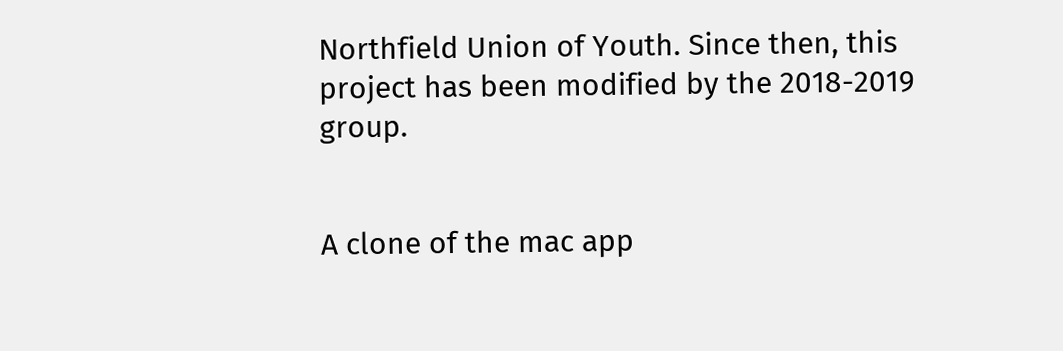Northfield Union of Youth. Since then, this project has been modified by the 2018-2019 group.


A clone of the mac app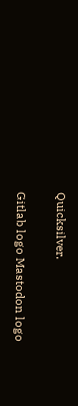Quicksilver.

Gitlab logo Mastodon logo